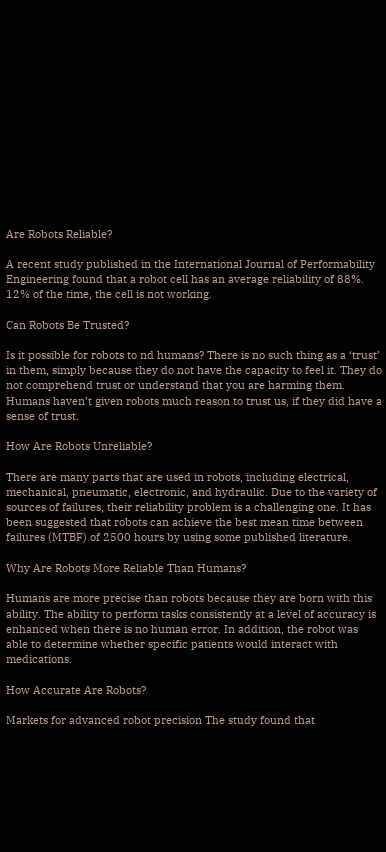Are Robots Reliable?

A recent study published in the International Journal of Performability Engineering found that a robot cell has an average reliability of 88%. 12% of the time, the cell is not working.

Can Robots Be Trusted?

Is it possible for robots to nd humans? There is no such thing as a ‘trust’ in them, simply because they do not have the capacity to feel it. They do not comprehend trust or understand that you are harming them. Humans haven’t given robots much reason to trust us, if they did have a sense of trust.

How Are Robots Unreliable?

There are many parts that are used in robots, including electrical, mechanical, pneumatic, electronic, and hydraulic. Due to the variety of sources of failures, their reliability problem is a challenging one. It has been suggested that robots can achieve the best mean time between failures (MTBF) of 2500 hours by using some published literature.

Why Are Robots More Reliable Than Humans?

Humans are more precise than robots because they are born with this ability. The ability to perform tasks consistently at a level of accuracy is enhanced when there is no human error. In addition, the robot was able to determine whether specific patients would interact with medications.

How Accurate Are Robots?

Markets for advanced robot precision The study found that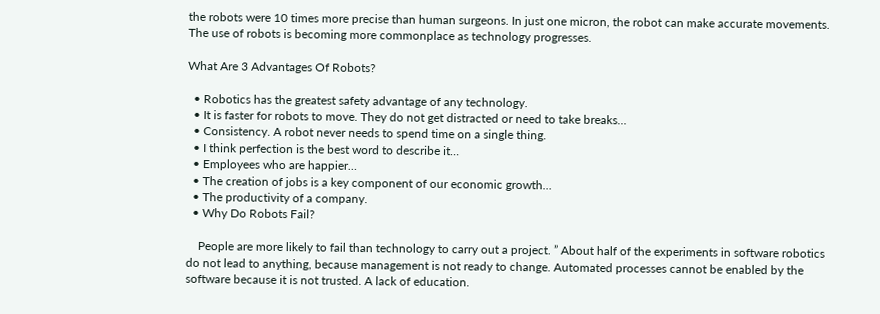the robots were 10 times more precise than human surgeons. In just one micron, the robot can make accurate movements. The use of robots is becoming more commonplace as technology progresses.

What Are 3 Advantages Of Robots?

  • Robotics has the greatest safety advantage of any technology.
  • It is faster for robots to move. They do not get distracted or need to take breaks…
  • Consistency. A robot never needs to spend time on a single thing.
  • I think perfection is the best word to describe it…
  • Employees who are happier…
  • The creation of jobs is a key component of our economic growth…
  • The productivity of a company.
  • Why Do Robots Fail?

    People are more likely to fail than technology to carry out a project. ” About half of the experiments in software robotics do not lead to anything, because management is not ready to change. Automated processes cannot be enabled by the software because it is not trusted. A lack of education.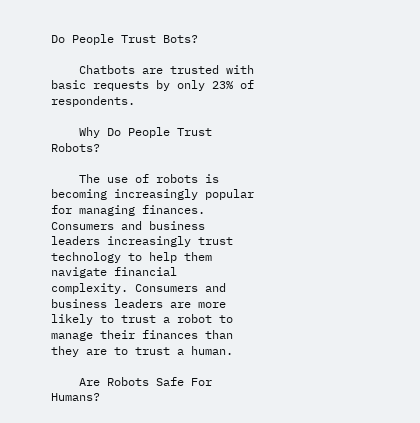Do People Trust Bots?

    Chatbots are trusted with basic requests by only 23% of respondents.

    Why Do People Trust Robots?

    The use of robots is becoming increasingly popular for managing finances. Consumers and business leaders increasingly trust technology to help them navigate financial complexity. Consumers and business leaders are more likely to trust a robot to manage their finances than they are to trust a human.

    Are Robots Safe For Humans?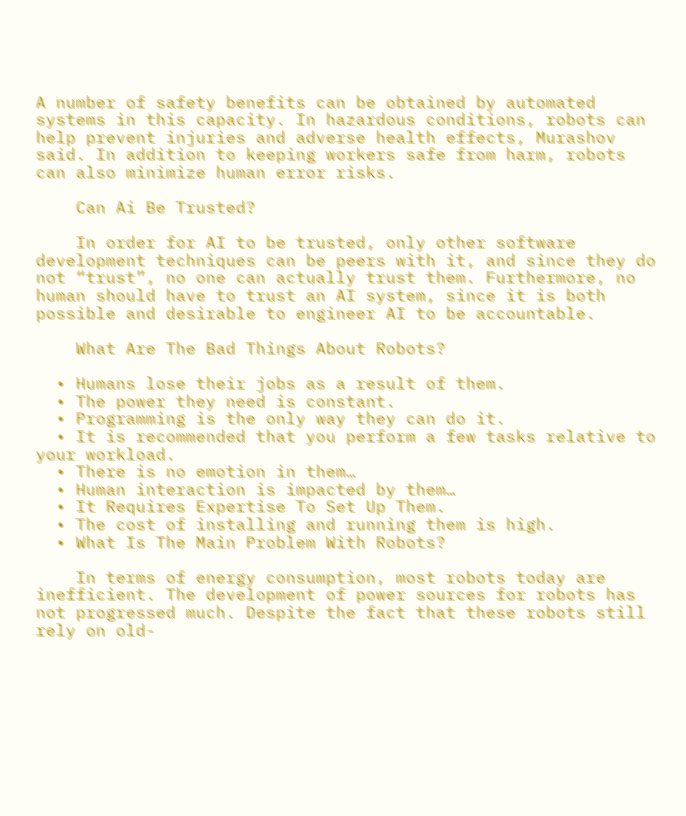A number of safety benefits can be obtained by automated systems in this capacity. In hazardous conditions, robots can help prevent injuries and adverse health effects, Murashov said. In addition to keeping workers safe from harm, robots can also minimize human error risks.

    Can Ai Be Trusted?

    In order for AI to be trusted, only other software development techniques can be peers with it, and since they do not “trust”, no one can actually trust them. Furthermore, no human should have to trust an AI system, since it is both possible and desirable to engineer AI to be accountable.

    What Are The Bad Things About Robots?

  • Humans lose their jobs as a result of them.
  • The power they need is constant.
  • Programming is the only way they can do it.
  • It is recommended that you perform a few tasks relative to your workload.
  • There is no emotion in them…
  • Human interaction is impacted by them…
  • It Requires Expertise To Set Up Them.
  • The cost of installing and running them is high.
  • What Is The Main Problem With Robots?

    In terms of energy consumption, most robots today are inefficient. The development of power sources for robots has not progressed much. Despite the fact that these robots still rely on old-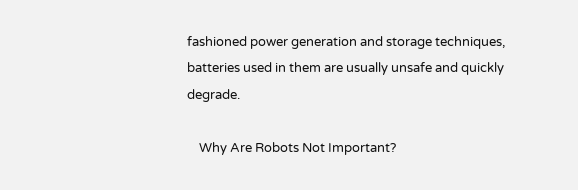fashioned power generation and storage techniques, batteries used in them are usually unsafe and quickly degrade.

    Why Are Robots Not Important?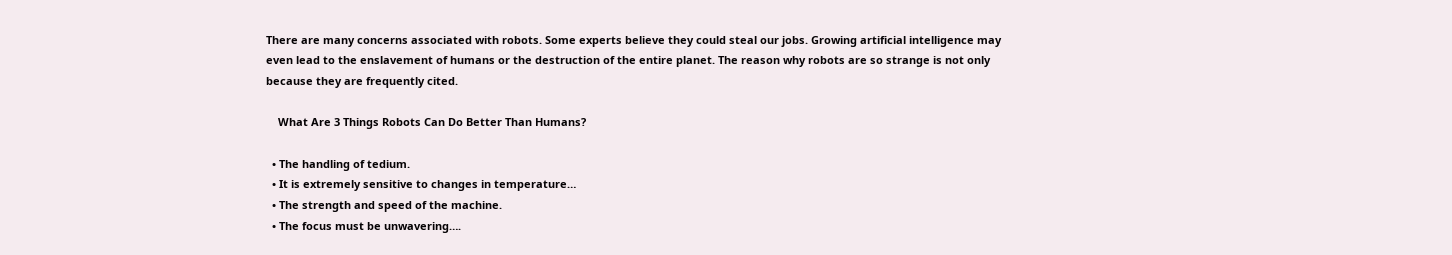There are many concerns associated with robots. Some experts believe they could steal our jobs. Growing artificial intelligence may even lead to the enslavement of humans or the destruction of the entire planet. The reason why robots are so strange is not only because they are frequently cited.

    What Are 3 Things Robots Can Do Better Than Humans?

  • The handling of tedium.
  • It is extremely sensitive to changes in temperature…
  • The strength and speed of the machine.
  • The focus must be unwavering….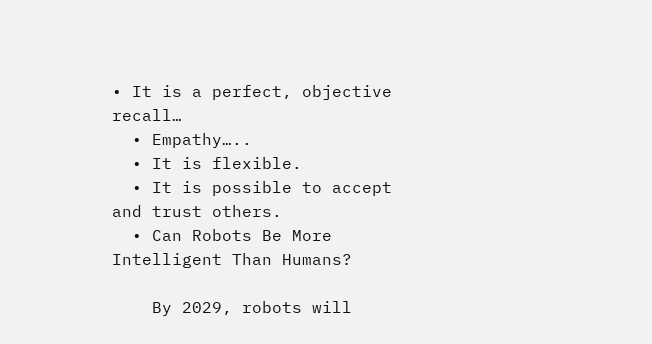• It is a perfect, objective recall…
  • Empathy…..
  • It is flexible.
  • It is possible to accept and trust others.
  • Can Robots Be More Intelligent Than Humans?

    By 2029, robots will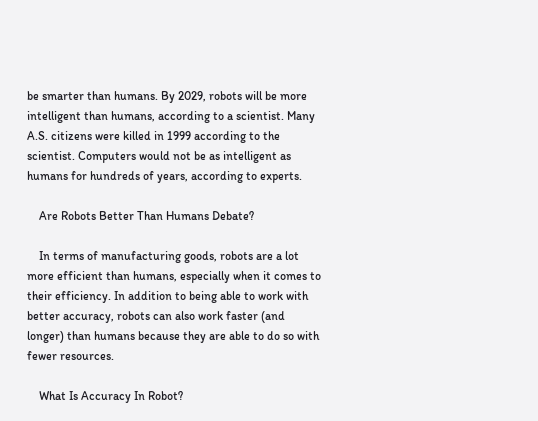be smarter than humans. By 2029, robots will be more intelligent than humans, according to a scientist. Many A.S. citizens were killed in 1999 according to the scientist. Computers would not be as intelligent as humans for hundreds of years, according to experts.

    Are Robots Better Than Humans Debate?

    In terms of manufacturing goods, robots are a lot more efficient than humans, especially when it comes to their efficiency. In addition to being able to work with better accuracy, robots can also work faster (and longer) than humans because they are able to do so with fewer resources.

    What Is Accuracy In Robot?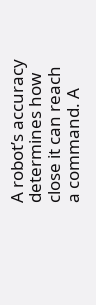A robot’s accuracy determines how close it can reach a command. A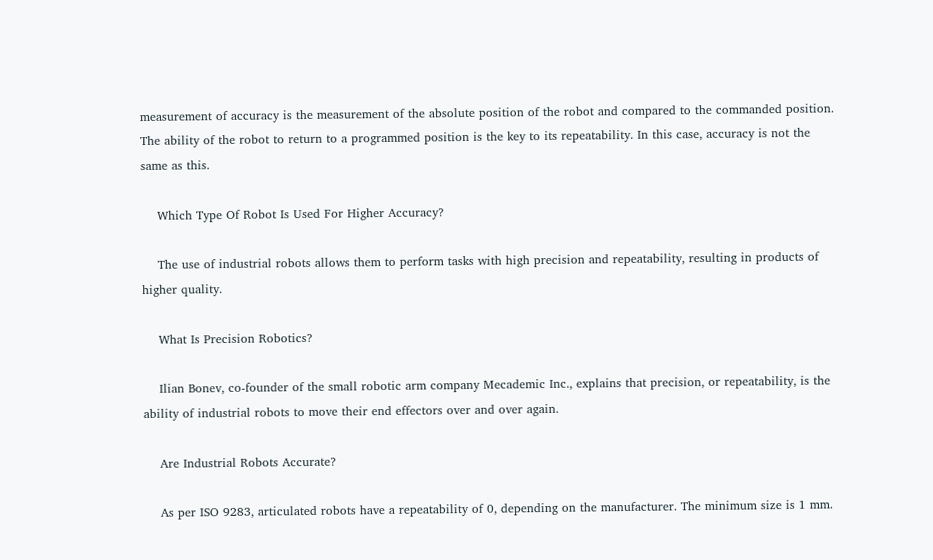measurement of accuracy is the measurement of the absolute position of the robot and compared to the commanded position. The ability of the robot to return to a programmed position is the key to its repeatability. In this case, accuracy is not the same as this.

    Which Type Of Robot Is Used For Higher Accuracy?

    The use of industrial robots allows them to perform tasks with high precision and repeatability, resulting in products of higher quality.

    What Is Precision Robotics?

    Ilian Bonev, co-founder of the small robotic arm company Mecademic Inc., explains that precision, or repeatability, is the ability of industrial robots to move their end effectors over and over again.

    Are Industrial Robots Accurate?

    As per ISO 9283, articulated robots have a repeatability of 0, depending on the manufacturer. The minimum size is 1 mm.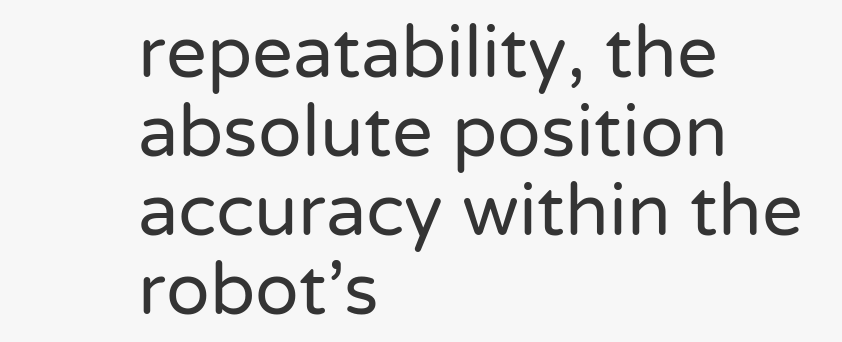repeatability, the absolute position accuracy within the robot’s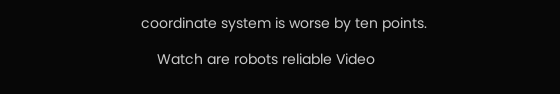coordinate system is worse by ten points.

    Watch are robots reliable Video